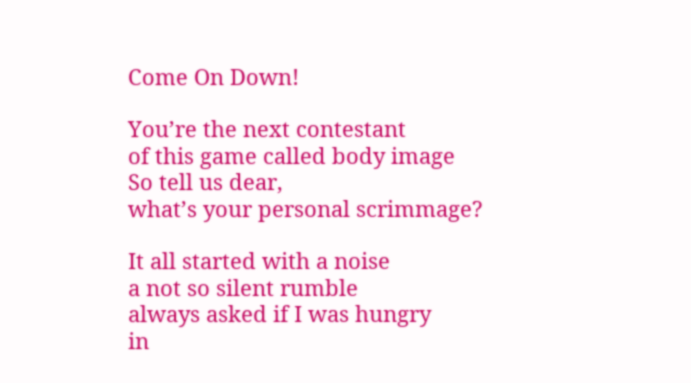Come On Down!

You’re the next contestant
of this game called body image
So tell us dear,
what’s your personal scrimmage?

It all started with a noise
a not so silent rumble
always asked if I was hungry
in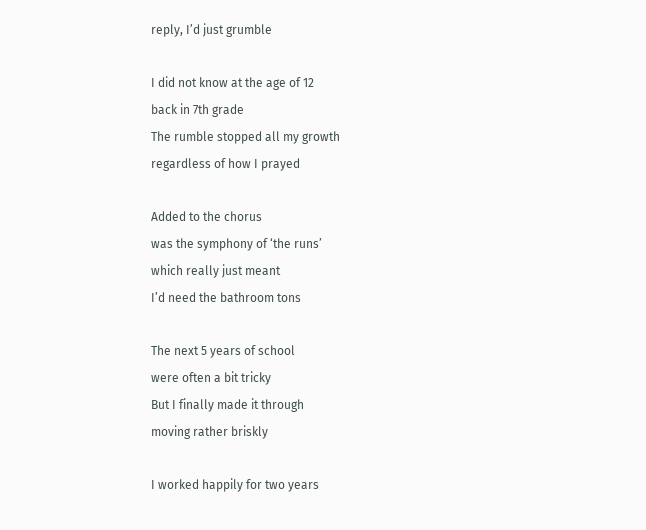reply, I’d just grumble

I did not know at the age of 12
back in 7th grade
The rumble stopped all my growth
regardless of how I prayed

Added to the chorus
was the symphony of ‘the runs’
which really just meant
I’d need the bathroom tons

The next 5 years of school
were often a bit tricky
But I finally made it through
moving rather briskly

I worked happily for two years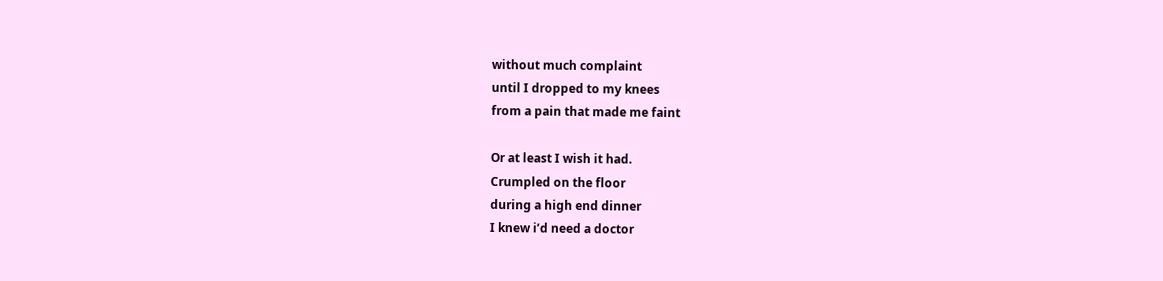without much complaint
until I dropped to my knees
from a pain that made me faint

Or at least I wish it had.
Crumpled on the floor
during a high end dinner
I knew i’d need a doctor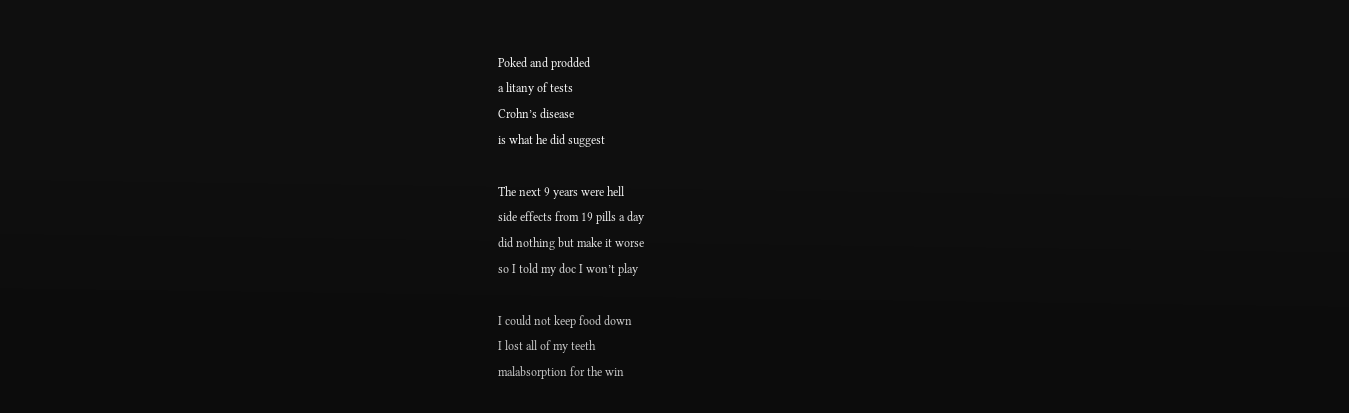Poked and prodded
a litany of tests
Crohn’s disease
is what he did suggest

The next 9 years were hell
side effects from 19 pills a day
did nothing but make it worse
so I told my doc I won’t play

I could not keep food down
I lost all of my teeth
malabsorption for the win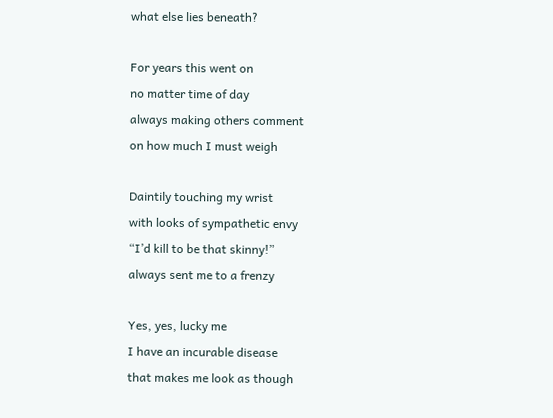what else lies beneath?

For years this went on
no matter time of day
always making others comment
on how much I must weigh

Daintily touching my wrist
with looks of sympathetic envy
“I’d kill to be that skinny!”
always sent me to a frenzy

Yes, yes, lucky me
I have an incurable disease
that makes me look as though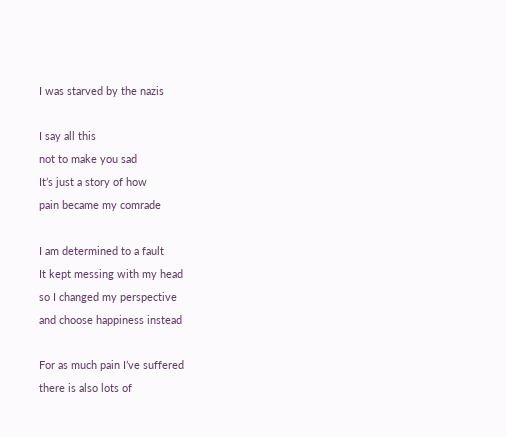I was starved by the nazis

I say all this
not to make you sad
It’s just a story of how
pain became my comrade

I am determined to a fault
It kept messing with my head
so I changed my perspective
and choose happiness instead

For as much pain I’ve suffered
there is also lots of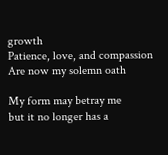growth
Patience, love, and compassion
Are now my solemn oath

My form may betray me
but it no longer has a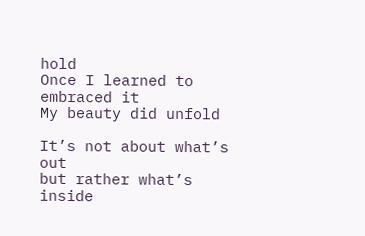hold
Once I learned to embraced it
My beauty did unfold

It’s not about what’s out
but rather what’s inside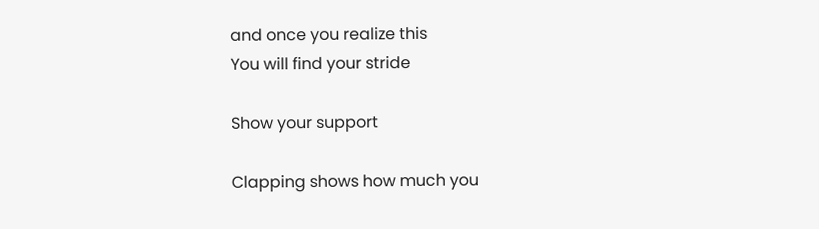and once you realize this
You will find your stride

Show your support

Clapping shows how much you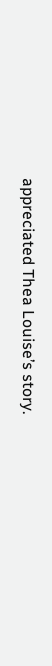appreciated Thea Louise’s story.